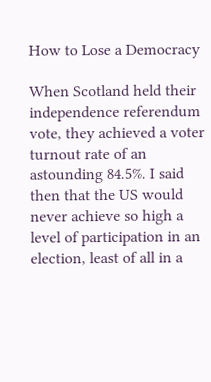How to Lose a Democracy

When Scotland held their independence referendum vote, they achieved a voter turnout rate of an astounding 84.5%. I said then that the US would never achieve so high a level of participation in an election, least of all in a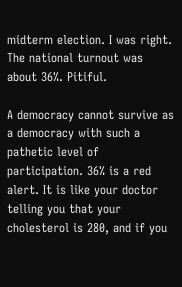midterm election. I was right. The national turnout was about 36%. Pitiful.

A democracy cannot survive as a democracy with such a pathetic level of participation. 36% is a red alert. It is like your doctor telling you that your cholesterol is 280, and if you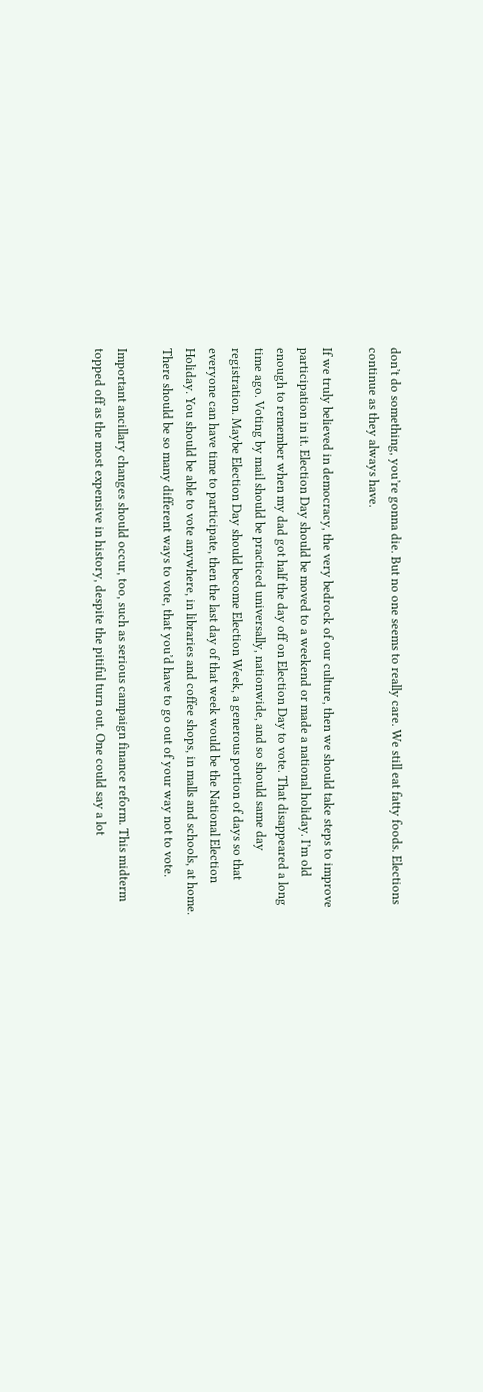don’t do something, you’re gonna die. But no one seems to really care. We still eat fatty foods. Elections continue as they always have.

If we truly believed in democracy, the very bedrock of our culture, then we should take steps to improve participation in it. Election Day should be moved to a weekend or made a national holiday. I’m old enough to remember when my dad got half the day off on Election Day to vote. That disappeared a long time ago. Voting by mail should be practiced universally, nationwide, and so should same day registration. Maybe Election Day should become Election Week, a generous portion of days so that everyone can have time to participate, then the last day of that week would be the National Election Holiday. You should be able to vote anywhere, in libraries and coffee shops, in malls and schools, at home. There should be so many different ways to vote, that you’d have to go out of your way not to vote.

Important ancillary changes should occur, too, such as serious campaign finance reform. This midterm topped off as the most expensive in history, despite the pitiful turn out. One could say a lot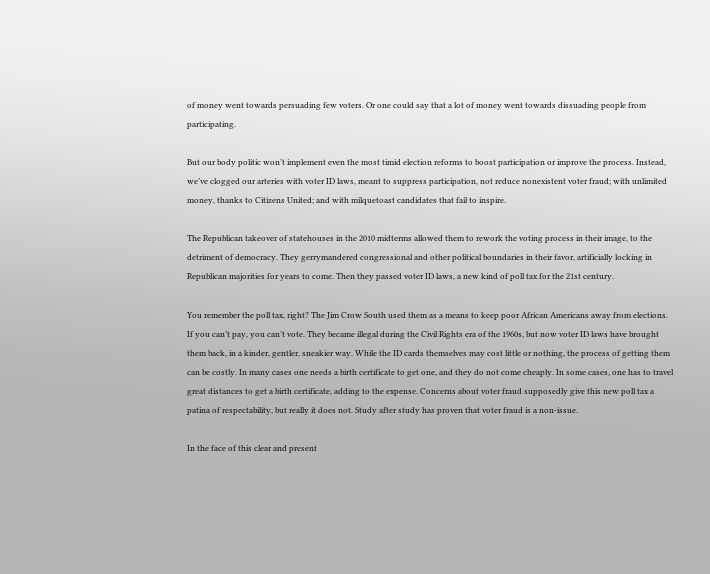of money went towards persuading few voters. Or one could say that a lot of money went towards dissuading people from participating.

But our body politic won’t implement even the most timid election reforms to boost participation or improve the process. Instead, we’ve clogged our arteries with voter ID laws, meant to suppress participation, not reduce nonexistent voter fraud; with unlimited money, thanks to Citizens United; and with milquetoast candidates that fail to inspire.

The Republican takeover of statehouses in the 2010 midterms allowed them to rework the voting process in their image, to the detriment of democracy. They gerrymandered congressional and other political boundaries in their favor, artificially locking in Republican majorities for years to come. Then they passed voter ID laws, a new kind of poll tax for the 21st century.

You remember the poll tax, right? The Jim Crow South used them as a means to keep poor African Americans away from elections. If you can’t pay, you can’t vote. They became illegal during the Civil Rights era of the 1960s, but now voter ID laws have brought them back, in a kinder, gentler, sneakier way. While the ID cards themselves may cost little or nothing, the process of getting them can be costly. In many cases one needs a birth certificate to get one, and they do not come cheaply. In some cases, one has to travel great distances to get a birth certificate, adding to the expense. Concerns about voter fraud supposedly give this new poll tax a patina of respectability, but really it does not. Study after study has proven that voter fraud is a non-issue.

In the face of this clear and present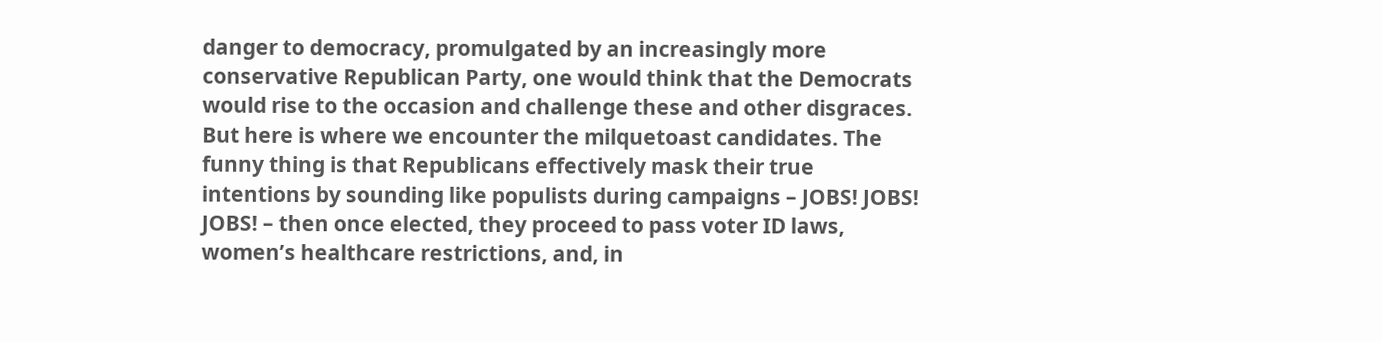danger to democracy, promulgated by an increasingly more conservative Republican Party, one would think that the Democrats would rise to the occasion and challenge these and other disgraces. But here is where we encounter the milquetoast candidates. The funny thing is that Republicans effectively mask their true intentions by sounding like populists during campaigns – JOBS! JOBS! JOBS! – then once elected, they proceed to pass voter ID laws, women’s healthcare restrictions, and, in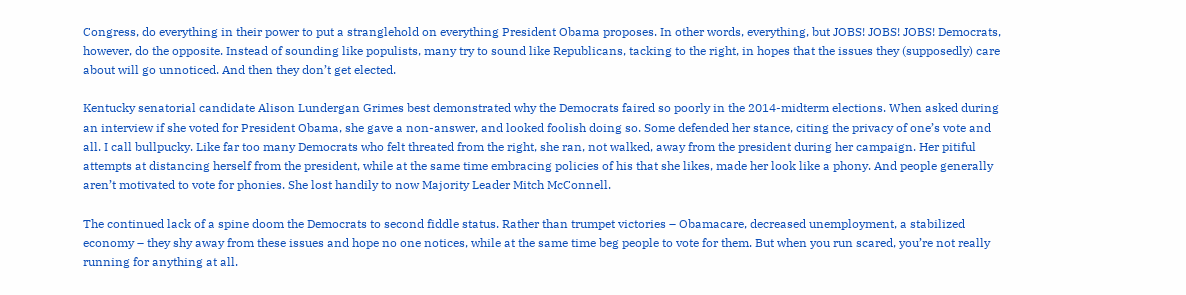Congress, do everything in their power to put a stranglehold on everything President Obama proposes. In other words, everything, but JOBS! JOBS! JOBS! Democrats, however, do the opposite. Instead of sounding like populists, many try to sound like Republicans, tacking to the right, in hopes that the issues they (supposedly) care about will go unnoticed. And then they don’t get elected.

Kentucky senatorial candidate Alison Lundergan Grimes best demonstrated why the Democrats faired so poorly in the 2014-midterm elections. When asked during an interview if she voted for President Obama, she gave a non-answer, and looked foolish doing so. Some defended her stance, citing the privacy of one’s vote and all. I call bullpucky. Like far too many Democrats who felt threated from the right, she ran, not walked, away from the president during her campaign. Her pitiful attempts at distancing herself from the president, while at the same time embracing policies of his that she likes, made her look like a phony. And people generally aren’t motivated to vote for phonies. She lost handily to now Majority Leader Mitch McConnell.

The continued lack of a spine doom the Democrats to second fiddle status. Rather than trumpet victories – Obamacare, decreased unemployment, a stabilized economy – they shy away from these issues and hope no one notices, while at the same time beg people to vote for them. But when you run scared, you’re not really running for anything at all.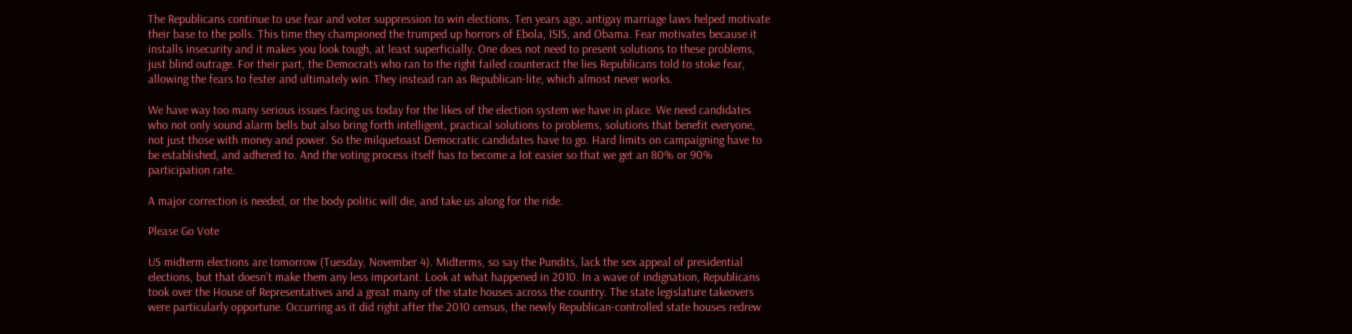The Republicans continue to use fear and voter suppression to win elections. Ten years ago, antigay marriage laws helped motivate their base to the polls. This time they championed the trumped up horrors of Ebola, ISIS, and Obama. Fear motivates because it installs insecurity and it makes you look tough, at least superficially. One does not need to present solutions to these problems, just blind outrage. For their part, the Democrats who ran to the right failed counteract the lies Republicans told to stoke fear, allowing the fears to fester and ultimately win. They instead ran as Republican-lite, which almost never works.

We have way too many serious issues facing us today for the likes of the election system we have in place. We need candidates who not only sound alarm bells but also bring forth intelligent, practical solutions to problems, solutions that benefit everyone, not just those with money and power. So the milquetoast Democratic candidates have to go. Hard limits on campaigning have to be established, and adhered to. And the voting process itself has to become a lot easier so that we get an 80% or 90% participation rate.

A major correction is needed, or the body politic will die, and take us along for the ride.

Please Go Vote

US midterm elections are tomorrow (Tuesday, November 4). Midterms, so say the Pundits, lack the sex appeal of presidential elections, but that doesn’t make them any less important. Look at what happened in 2010. In a wave of indignation, Republicans took over the House of Representatives and a great many of the state houses across the country. The state legislature takeovers were particularly opportune. Occurring as it did right after the 2010 census, the newly Republican-controlled state houses redrew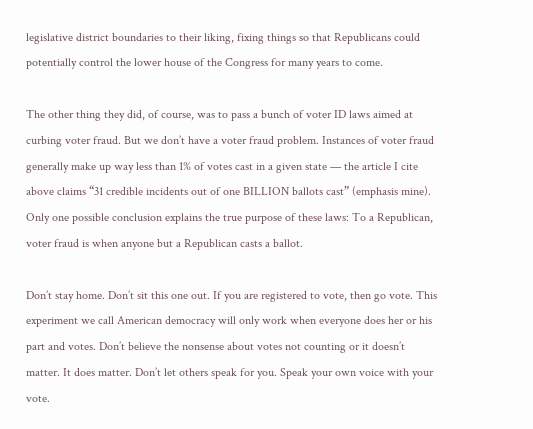legislative district boundaries to their liking, fixing things so that Republicans could potentially control the lower house of the Congress for many years to come.

The other thing they did, of course, was to pass a bunch of voter ID laws aimed at curbing voter fraud. But we don’t have a voter fraud problem. Instances of voter fraud generally make up way less than 1% of votes cast in a given state — the article I cite above claims “31 credible incidents out of one BILLION ballots cast” (emphasis mine). Only one possible conclusion explains the true purpose of these laws: To a Republican, voter fraud is when anyone but a Republican casts a ballot.

Don’t stay home. Don’t sit this one out. If you are registered to vote, then go vote. This experiment we call American democracy will only work when everyone does her or his part and votes. Don’t believe the nonsense about votes not counting or it doesn’t matter. It does matter. Don’t let others speak for you. Speak your own voice with your vote.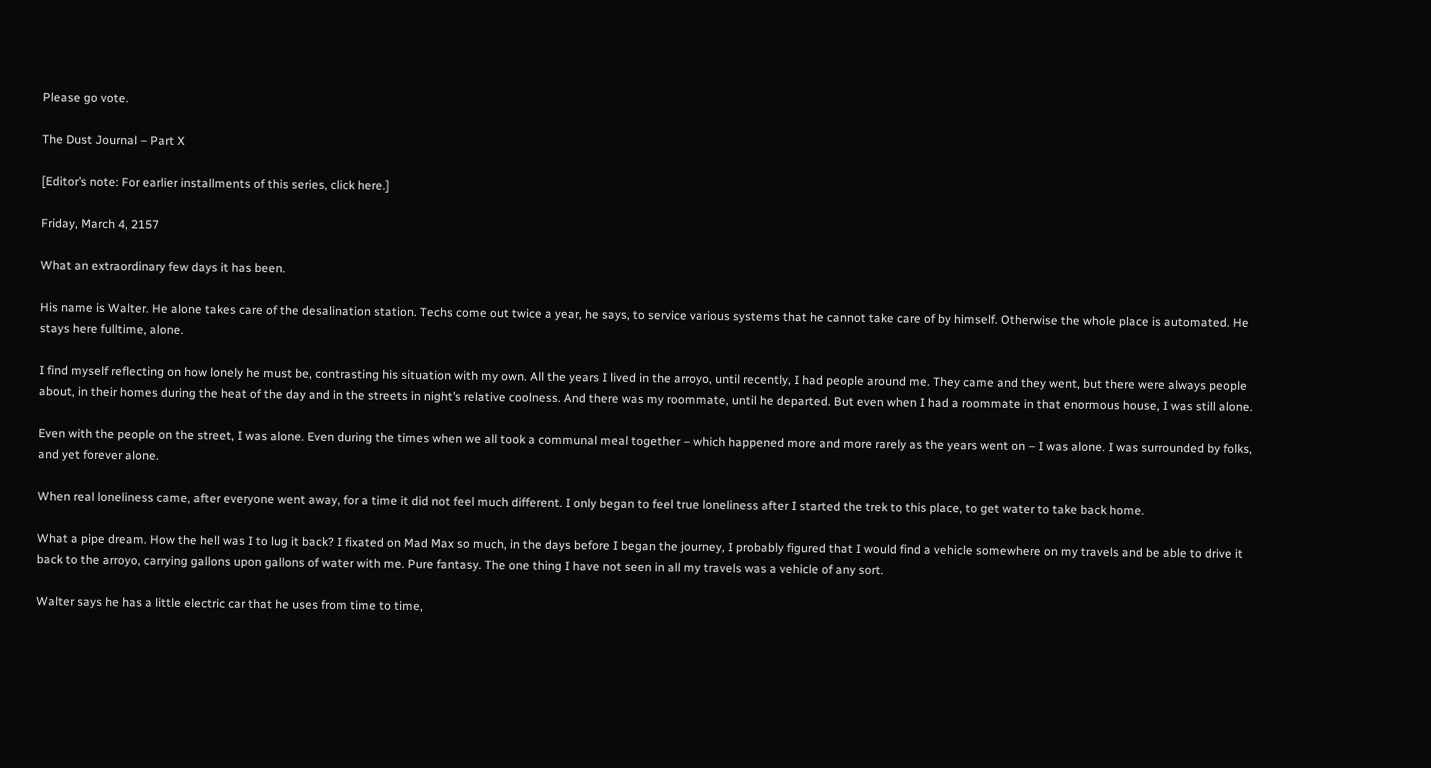Please go vote.

The Dust Journal – Part X

[Editor’s note: For earlier installments of this series, click here.]

Friday, March 4, 2157

What an extraordinary few days it has been.

His name is Walter. He alone takes care of the desalination station. Techs come out twice a year, he says, to service various systems that he cannot take care of by himself. Otherwise the whole place is automated. He stays here fulltime, alone.

I find myself reflecting on how lonely he must be, contrasting his situation with my own. All the years I lived in the arroyo, until recently, I had people around me. They came and they went, but there were always people about, in their homes during the heat of the day and in the streets in night’s relative coolness. And there was my roommate, until he departed. But even when I had a roommate in that enormous house, I was still alone.

Even with the people on the street, I was alone. Even during the times when we all took a communal meal together – which happened more and more rarely as the years went on – I was alone. I was surrounded by folks, and yet forever alone.

When real loneliness came, after everyone went away, for a time it did not feel much different. I only began to feel true loneliness after I started the trek to this place, to get water to take back home.

What a pipe dream. How the hell was I to lug it back? I fixated on Mad Max so much, in the days before I began the journey, I probably figured that I would find a vehicle somewhere on my travels and be able to drive it back to the arroyo, carrying gallons upon gallons of water with me. Pure fantasy. The one thing I have not seen in all my travels was a vehicle of any sort.

Walter says he has a little electric car that he uses from time to time,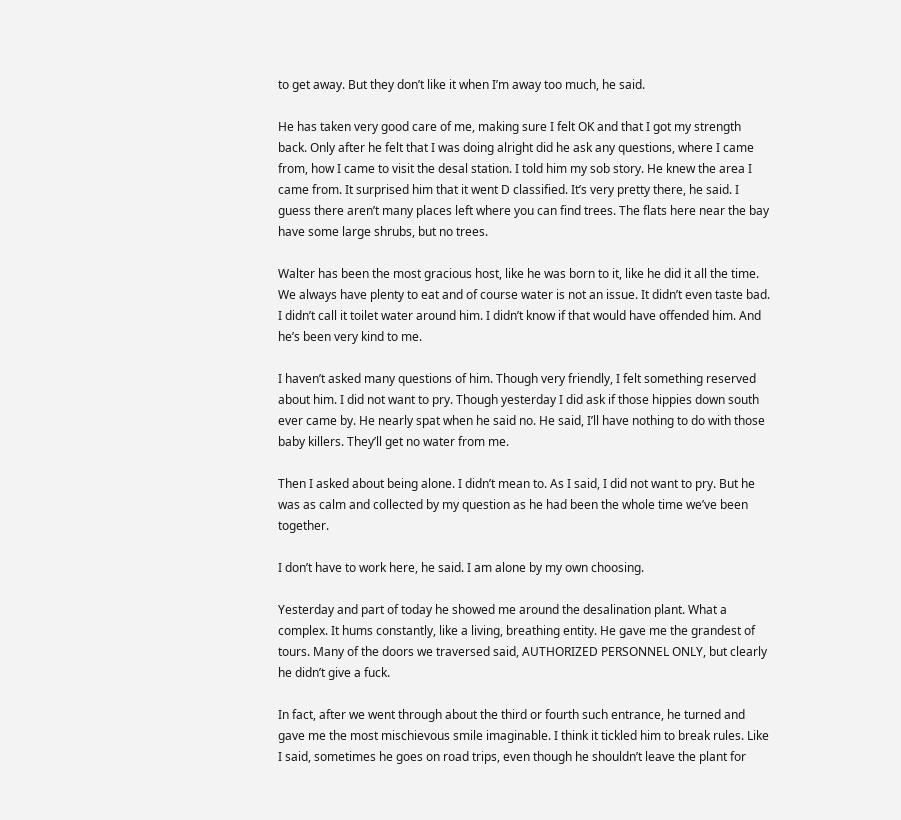to get away. But they don’t like it when I’m away too much, he said.

He has taken very good care of me, making sure I felt OK and that I got my strength back. Only after he felt that I was doing alright did he ask any questions, where I came from, how I came to visit the desal station. I told him my sob story. He knew the area I came from. It surprised him that it went D classified. It’s very pretty there, he said. I guess there aren’t many places left where you can find trees. The flats here near the bay have some large shrubs, but no trees.

Walter has been the most gracious host, like he was born to it, like he did it all the time. We always have plenty to eat and of course water is not an issue. It didn’t even taste bad. I didn’t call it toilet water around him. I didn’t know if that would have offended him. And he’s been very kind to me.

I haven’t asked many questions of him. Though very friendly, I felt something reserved about him. I did not want to pry. Though yesterday I did ask if those hippies down south ever came by. He nearly spat when he said no. He said, I’ll have nothing to do with those baby killers. They’ll get no water from me.

Then I asked about being alone. I didn’t mean to. As I said, I did not want to pry. But he was as calm and collected by my question as he had been the whole time we’ve been together.

I don’t have to work here, he said. I am alone by my own choosing.

Yesterday and part of today he showed me around the desalination plant. What a complex. It hums constantly, like a living, breathing entity. He gave me the grandest of tours. Many of the doors we traversed said, AUTHORIZED PERSONNEL ONLY, but clearly he didn’t give a fuck.

In fact, after we went through about the third or fourth such entrance, he turned and gave me the most mischievous smile imaginable. I think it tickled him to break rules. Like I said, sometimes he goes on road trips, even though he shouldn’t leave the plant for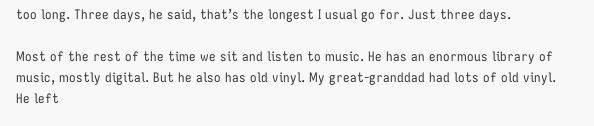too long. Three days, he said, that’s the longest I usual go for. Just three days.

Most of the rest of the time we sit and listen to music. He has an enormous library of music, mostly digital. But he also has old vinyl. My great-granddad had lots of old vinyl. He left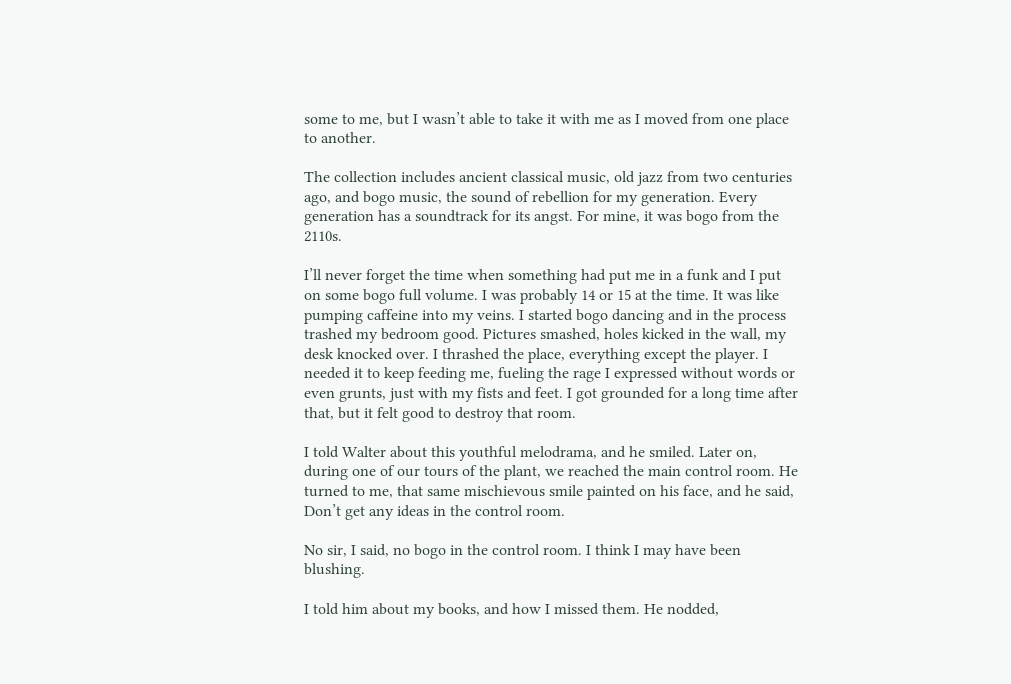some to me, but I wasn’t able to take it with me as I moved from one place to another.

The collection includes ancient classical music, old jazz from two centuries ago, and bogo music, the sound of rebellion for my generation. Every generation has a soundtrack for its angst. For mine, it was bogo from the 2110s.

I’ll never forget the time when something had put me in a funk and I put on some bogo full volume. I was probably 14 or 15 at the time. It was like pumping caffeine into my veins. I started bogo dancing and in the process trashed my bedroom good. Pictures smashed, holes kicked in the wall, my desk knocked over. I thrashed the place, everything except the player. I needed it to keep feeding me, fueling the rage I expressed without words or even grunts, just with my fists and feet. I got grounded for a long time after that, but it felt good to destroy that room.

I told Walter about this youthful melodrama, and he smiled. Later on, during one of our tours of the plant, we reached the main control room. He turned to me, that same mischievous smile painted on his face, and he said, Don’t get any ideas in the control room.

No sir, I said, no bogo in the control room. I think I may have been blushing.

I told him about my books, and how I missed them. He nodded,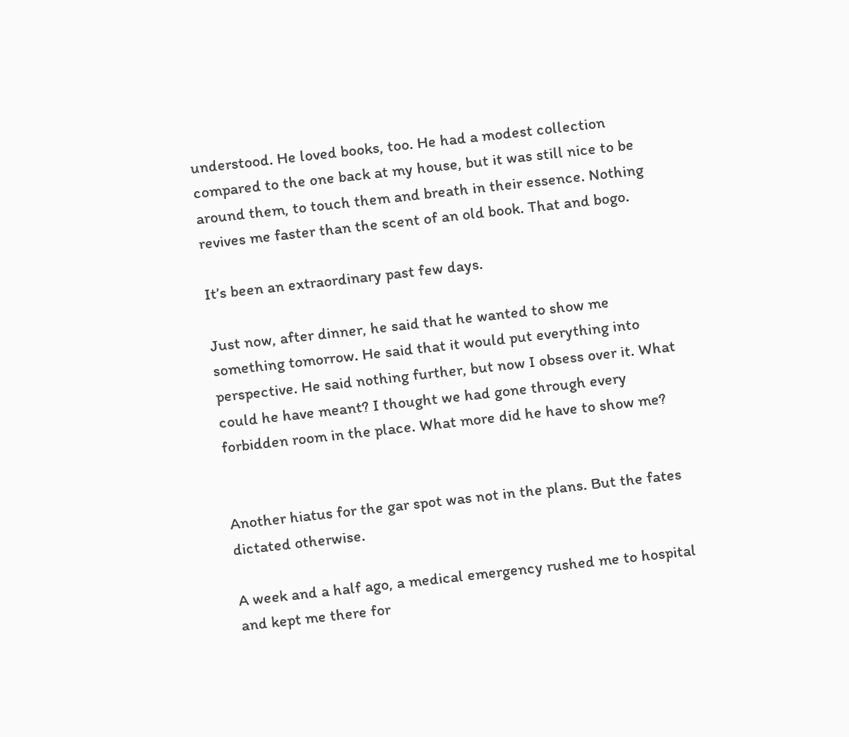understood. He loved books, too. He had a modest collection compared to the one back at my house, but it was still nice to be around them, to touch them and breath in their essence. Nothing revives me faster than the scent of an old book. That and bogo.

It’s been an extraordinary past few days.

Just now, after dinner, he said that he wanted to show me something tomorrow. He said that it would put everything into perspective. He said nothing further, but now I obsess over it. What could he have meant? I thought we had gone through every forbidden room in the place. What more did he have to show me?


Another hiatus for the gar spot was not in the plans. But the fates dictated otherwise.

A week and a half ago, a medical emergency rushed me to hospital and kept me there for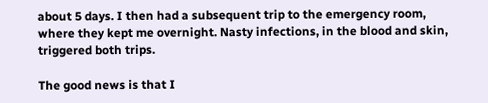about 5 days. I then had a subsequent trip to the emergency room, where they kept me overnight. Nasty infections, in the blood and skin, triggered both trips.

The good news is that I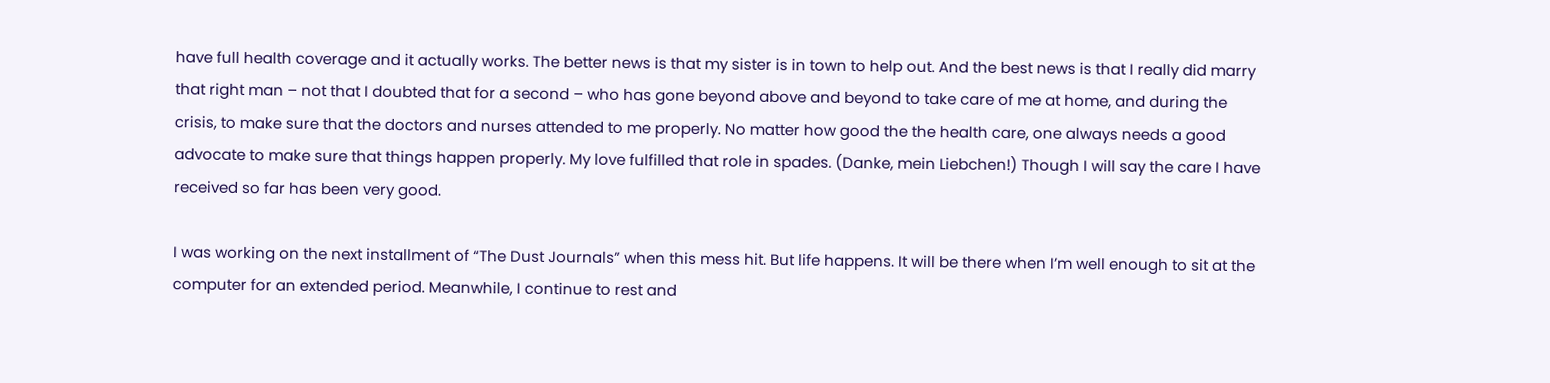have full health coverage and it actually works. The better news is that my sister is in town to help out. And the best news is that I really did marry that right man – not that I doubted that for a second – who has gone beyond above and beyond to take care of me at home, and during the crisis, to make sure that the doctors and nurses attended to me properly. No matter how good the the health care, one always needs a good advocate to make sure that things happen properly. My love fulfilled that role in spades. (Danke, mein Liebchen!) Though I will say the care I have received so far has been very good.

I was working on the next installment of “The Dust Journals” when this mess hit. But life happens. It will be there when I’m well enough to sit at the computer for an extended period. Meanwhile, I continue to rest and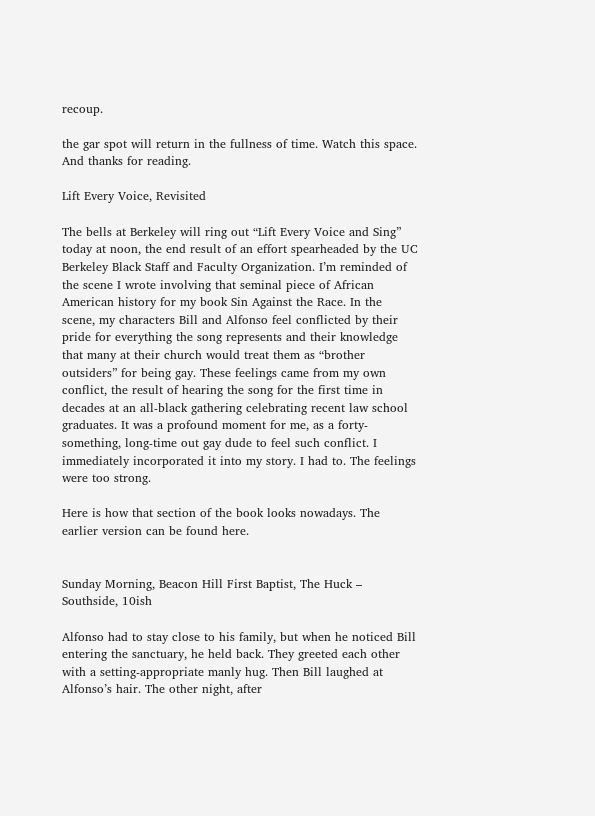recoup.

the gar spot will return in the fullness of time. Watch this space. And thanks for reading.

Lift Every Voice, Revisited

The bells at Berkeley will ring out “Lift Every Voice and Sing” today at noon, the end result of an effort spearheaded by the UC Berkeley Black Staff and Faculty Organization. I’m reminded of the scene I wrote involving that seminal piece of African American history for my book Sin Against the Race. In the scene, my characters Bill and Alfonso feel conflicted by their pride for everything the song represents and their knowledge that many at their church would treat them as “brother outsiders” for being gay. These feelings came from my own conflict, the result of hearing the song for the first time in decades at an all-black gathering celebrating recent law school graduates. It was a profound moment for me, as a forty-something, long-time out gay dude to feel such conflict. I immediately incorporated it into my story. I had to. The feelings were too strong.

Here is how that section of the book looks nowadays. The earlier version can be found here.


Sunday Morning, Beacon Hill First Baptist, The Huck – Southside, 10ish

Alfonso had to stay close to his family, but when he noticed Bill entering the sanctuary, he held back. They greeted each other with a setting-appropriate manly hug. Then Bill laughed at Alfonso’s hair. The other night, after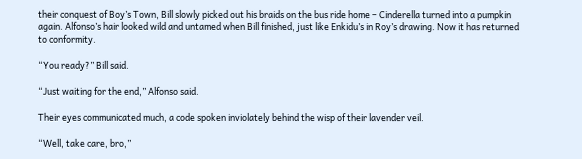their conquest of Boy’s Town, Bill slowly picked out his braids on the bus ride home – Cinderella turned into a pumpkin again. Alfonso’s hair looked wild and untamed when Bill finished, just like Enkidu’s in Roy’s drawing. Now it has returned to conformity.

“You ready?” Bill said.

“Just waiting for the end,” Alfonso said.

Their eyes communicated much, a code spoken inviolately behind the wisp of their lavender veil.

“Well, take care, bro,”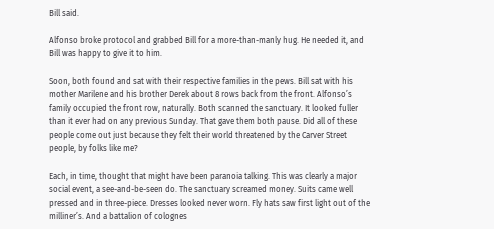Bill said.

Alfonso broke protocol and grabbed Bill for a more-than-manly hug. He needed it, and Bill was happy to give it to him.

Soon, both found and sat with their respective families in the pews. Bill sat with his mother Marilene and his brother Derek about 8 rows back from the front. Alfonso’s family occupied the front row, naturally. Both scanned the sanctuary. It looked fuller than it ever had on any previous Sunday. That gave them both pause. Did all of these people come out just because they felt their world threatened by the Carver Street people, by folks like me?

Each, in time, thought that might have been paranoia talking. This was clearly a major social event, a see-and-be-seen do. The sanctuary screamed money. Suits came well pressed and in three-piece. Dresses looked never worn. Fly hats saw first light out of the milliner’s. And a battalion of colognes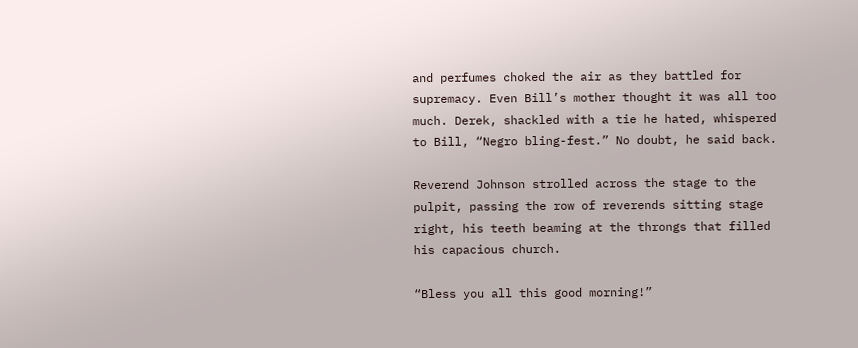and perfumes choked the air as they battled for supremacy. Even Bill’s mother thought it was all too much. Derek, shackled with a tie he hated, whispered to Bill, “Negro bling-fest.” No doubt, he said back.

Reverend Johnson strolled across the stage to the pulpit, passing the row of reverends sitting stage right, his teeth beaming at the throngs that filled his capacious church.

“Bless you all this good morning!”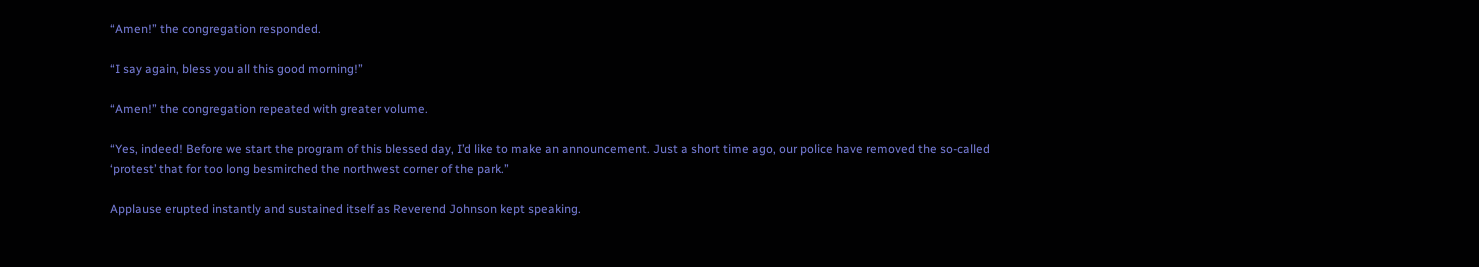“Amen!” the congregation responded.

“I say again, bless you all this good morning!”

“Amen!” the congregation repeated with greater volume.

“Yes, indeed! Before we start the program of this blessed day, I’d like to make an announcement. Just a short time ago, our police have removed the so-called ‘protest’ that for too long besmirched the northwest corner of the park.”

Applause erupted instantly and sustained itself as Reverend Johnson kept speaking.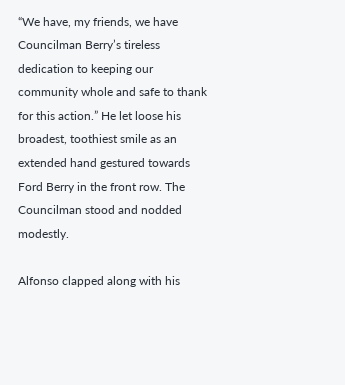“We have, my friends, we have Councilman Berry’s tireless dedication to keeping our community whole and safe to thank for this action.” He let loose his broadest, toothiest smile as an extended hand gestured towards Ford Berry in the front row. The Councilman stood and nodded modestly.

Alfonso clapped along with his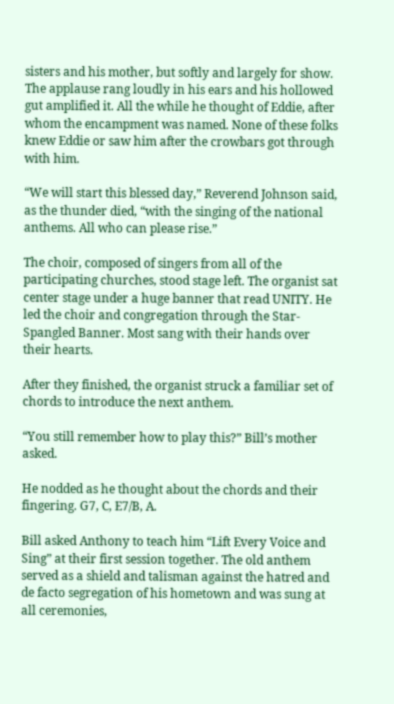sisters and his mother, but softly and largely for show. The applause rang loudly in his ears and his hollowed gut amplified it. All the while he thought of Eddie, after whom the encampment was named. None of these folks knew Eddie or saw him after the crowbars got through with him.

“We will start this blessed day,” Reverend Johnson said, as the thunder died, “with the singing of the national anthems. All who can please rise.”

The choir, composed of singers from all of the participating churches, stood stage left. The organist sat center stage under a huge banner that read UNITY. He led the choir and congregation through the Star-Spangled Banner. Most sang with their hands over their hearts.

After they finished, the organist struck a familiar set of chords to introduce the next anthem.

“You still remember how to play this?” Bill’s mother asked.

He nodded as he thought about the chords and their fingering. G7, C, E7/B, A.

Bill asked Anthony to teach him “Lift Every Voice and Sing” at their first session together. The old anthem served as a shield and talisman against the hatred and de facto segregation of his hometown and was sung at all ceremonies,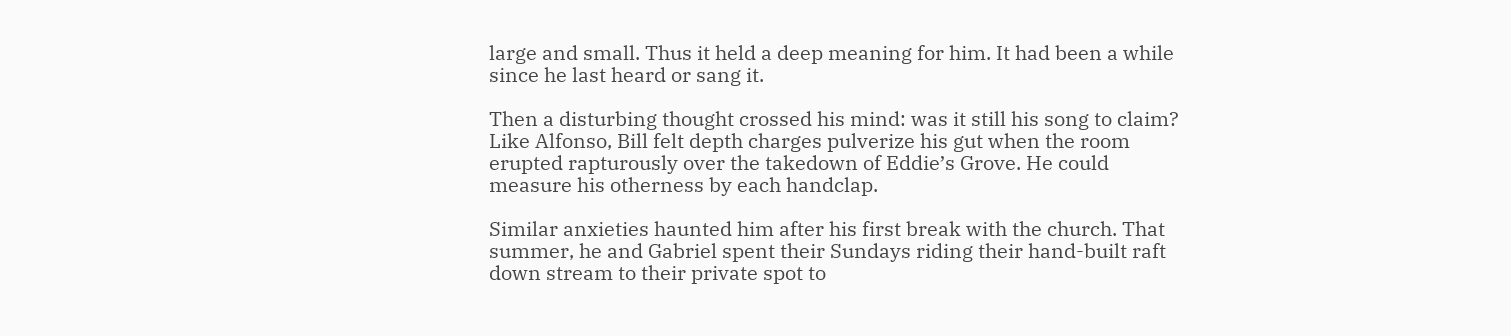large and small. Thus it held a deep meaning for him. It had been a while since he last heard or sang it.

Then a disturbing thought crossed his mind: was it still his song to claim? Like Alfonso, Bill felt depth charges pulverize his gut when the room erupted rapturously over the takedown of Eddie’s Grove. He could measure his otherness by each handclap.

Similar anxieties haunted him after his first break with the church. That summer, he and Gabriel spent their Sundays riding their hand-built raft down stream to their private spot to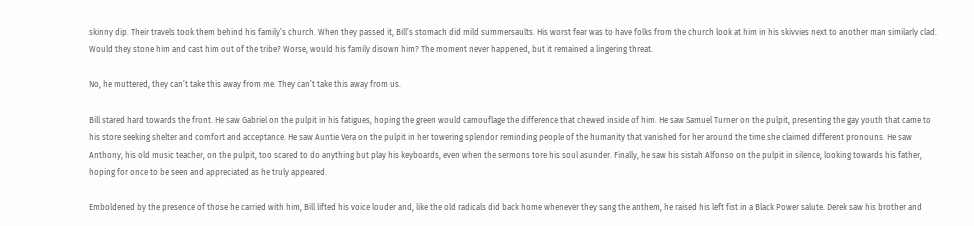skinny dip. Their travels took them behind his family’s church. When they passed it, Bill’s stomach did mild summersaults. His worst fear was to have folks from the church look at him in his skivvies next to another man similarly clad. Would they stone him and cast him out of the tribe? Worse, would his family disown him? The moment never happened, but it remained a lingering threat.

No, he muttered, they can’t take this away from me. They can’t take this away from us.

Bill stared hard towards the front. He saw Gabriel on the pulpit in his fatigues, hoping the green would camouflage the difference that chewed inside of him. He saw Samuel Turner on the pulpit, presenting the gay youth that came to his store seeking shelter and comfort and acceptance. He saw Auntie Vera on the pulpit in her towering splendor reminding people of the humanity that vanished for her around the time she claimed different pronouns. He saw Anthony, his old music teacher, on the pulpit, too scared to do anything but play his keyboards, even when the sermons tore his soul asunder. Finally, he saw his sistah Alfonso on the pulpit in silence, looking towards his father, hoping for once to be seen and appreciated as he truly appeared.

Emboldened by the presence of those he carried with him, Bill lifted his voice louder and, like the old radicals did back home whenever they sang the anthem, he raised his left fist in a Black Power salute. Derek saw his brother and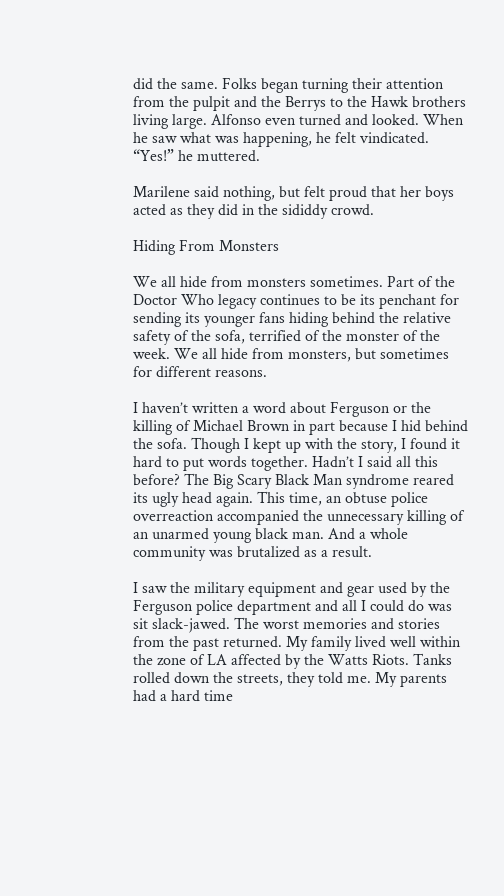did the same. Folks began turning their attention from the pulpit and the Berrys to the Hawk brothers living large. Alfonso even turned and looked. When he saw what was happening, he felt vindicated. “Yes!” he muttered.

Marilene said nothing, but felt proud that her boys acted as they did in the sididdy crowd.

Hiding From Monsters

We all hide from monsters sometimes. Part of the Doctor Who legacy continues to be its penchant for sending its younger fans hiding behind the relative safety of the sofa, terrified of the monster of the week. We all hide from monsters, but sometimes for different reasons.

I haven’t written a word about Ferguson or the killing of Michael Brown in part because I hid behind the sofa. Though I kept up with the story, I found it hard to put words together. Hadn’t I said all this before? The Big Scary Black Man syndrome reared its ugly head again. This time, an obtuse police overreaction accompanied the unnecessary killing of an unarmed young black man. And a whole community was brutalized as a result.

I saw the military equipment and gear used by the Ferguson police department and all I could do was sit slack-jawed. The worst memories and stories from the past returned. My family lived well within the zone of LA affected by the Watts Riots. Tanks rolled down the streets, they told me. My parents had a hard time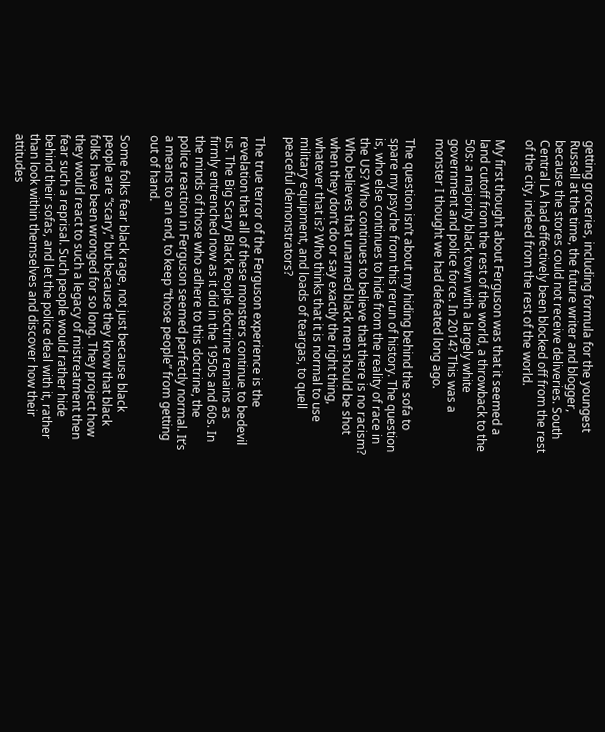getting groceries, including formula for the youngest Russell at the time, the future writer and blogger, because the stores could not receive deliveries. South Central LA had effectively been blocked off from the rest of the city, indeed from the rest of the world.

My first thought about Ferguson was that it seemed a land cutoff from the rest of the world, a throwback to the 50s: a majority black town with a largely white government and police force. In 2014? This was a monster I thought we had defeated long ago.

The question isn’t about my hiding behind the sofa to spare my psyche from this rerun of history. The question is, who else continues to hide from the reality of race in the US? Who continues to believe that there is no racism? Who believes that unarmed black men should be shot when they don’t do or say exactly the right thing, whatever that is? Who thinks that it is normal to use military equipment, and loads of teargas, to quell peaceful demonstrators?

The true terror of the Ferguson experience is the revelation that all of these monsters continue to bedevil us. The Big Scary Black People doctrine remains as firmly entrenched now as it did in the 1950s and 60s. In the minds of those who adhere to this doctrine, the police reaction in Ferguson seemed perfectly normal. It’s a means to an end, to keep “those people” from getting out of hand.

Some folks fear black rage, not just because black people are “scary,” but because they know that black folks have been wronged for so long. They project how they would react to such a legacy of mistreatment then fear such a reprisal. Such people would rather hide behind their sofas, and let the police deal with it, rather than look within themselves and discover how their attitudes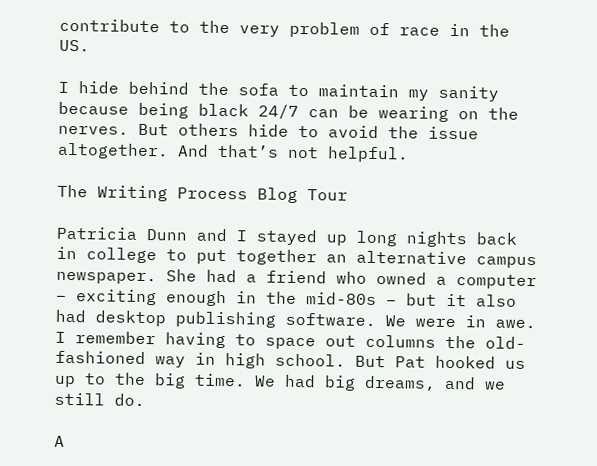contribute to the very problem of race in the US.

I hide behind the sofa to maintain my sanity because being black 24/7 can be wearing on the nerves. But others hide to avoid the issue altogether. And that’s not helpful.

The Writing Process Blog Tour

Patricia Dunn and I stayed up long nights back in college to put together an alternative campus newspaper. She had a friend who owned a computer – exciting enough in the mid-80s – but it also had desktop publishing software. We were in awe. I remember having to space out columns the old-fashioned way in high school. But Pat hooked us up to the big time. We had big dreams, and we still do.

A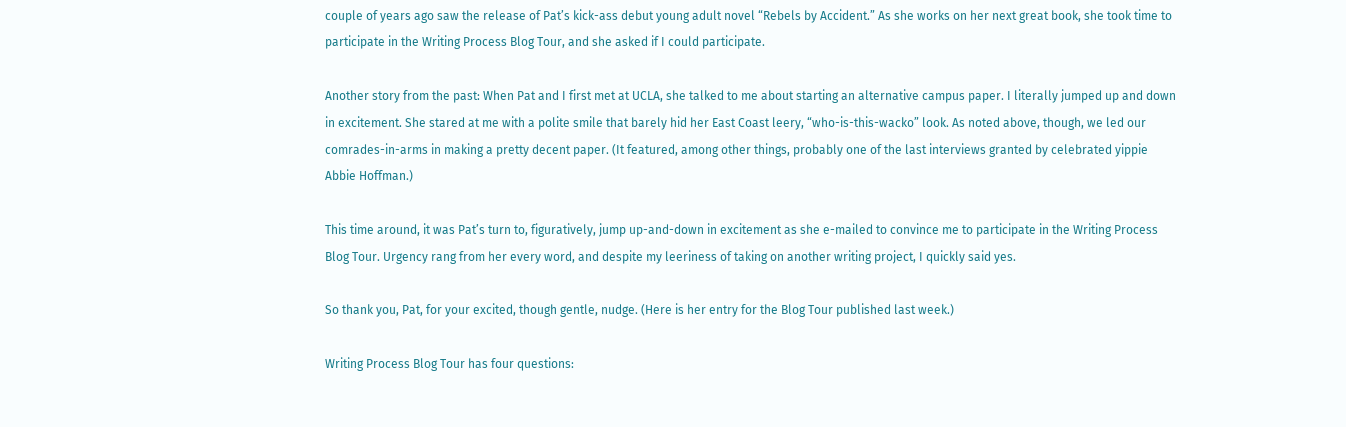couple of years ago saw the release of Pat’s kick-ass debut young adult novel “Rebels by Accident.” As she works on her next great book, she took time to participate in the Writing Process Blog Tour, and she asked if I could participate.

Another story from the past: When Pat and I first met at UCLA, she talked to me about starting an alternative campus paper. I literally jumped up and down in excitement. She stared at me with a polite smile that barely hid her East Coast leery, “who-is-this-wacko” look. As noted above, though, we led our comrades-in-arms in making a pretty decent paper. (It featured, among other things, probably one of the last interviews granted by celebrated yippie Abbie Hoffman.)

This time around, it was Pat’s turn to, figuratively, jump up-and-down in excitement as she e-mailed to convince me to participate in the Writing Process Blog Tour. Urgency rang from her every word, and despite my leeriness of taking on another writing project, I quickly said yes.

So thank you, Pat, for your excited, though gentle, nudge. (Here is her entry for the Blog Tour published last week.)

Writing Process Blog Tour has four questions: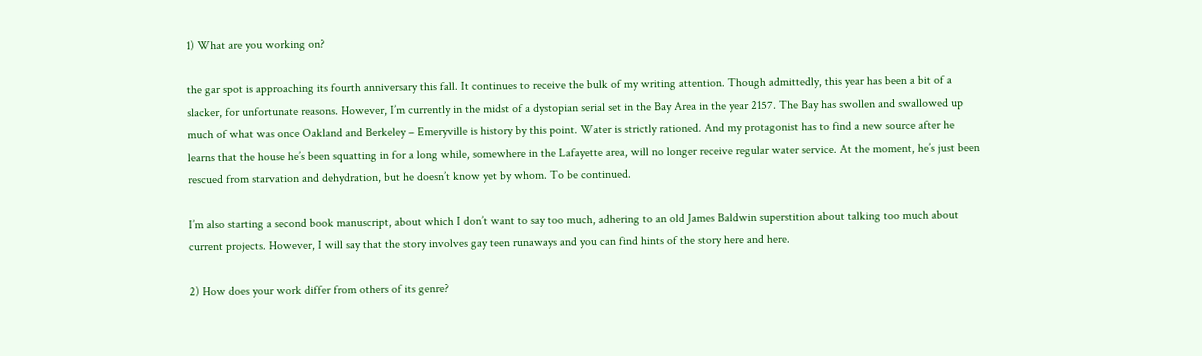1) What are you working on?

the gar spot is approaching its fourth anniversary this fall. It continues to receive the bulk of my writing attention. Though admittedly, this year has been a bit of a slacker, for unfortunate reasons. However, I’m currently in the midst of a dystopian serial set in the Bay Area in the year 2157. The Bay has swollen and swallowed up much of what was once Oakland and Berkeley – Emeryville is history by this point. Water is strictly rationed. And my protagonist has to find a new source after he learns that the house he’s been squatting in for a long while, somewhere in the Lafayette area, will no longer receive regular water service. At the moment, he’s just been rescued from starvation and dehydration, but he doesn’t know yet by whom. To be continued.

I’m also starting a second book manuscript, about which I don’t want to say too much, adhering to an old James Baldwin superstition about talking too much about current projects. However, I will say that the story involves gay teen runaways and you can find hints of the story here and here.

2) How does your work differ from others of its genre?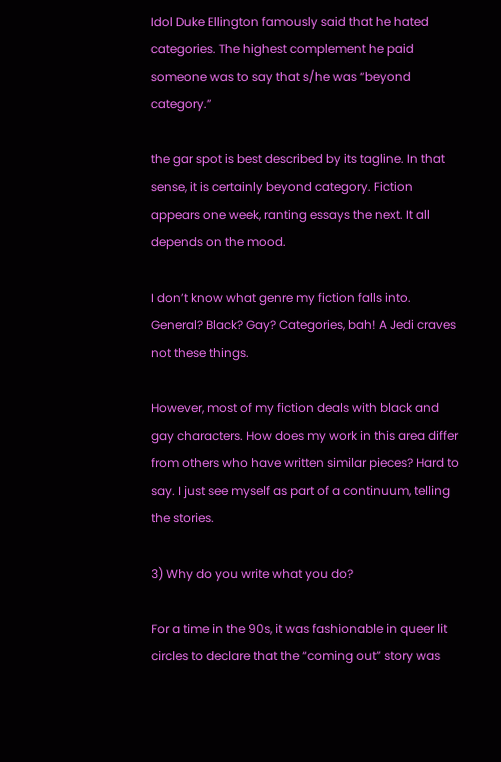Idol Duke Ellington famously said that he hated categories. The highest complement he paid someone was to say that s/he was “beyond category.”

the gar spot is best described by its tagline. In that sense, it is certainly beyond category. Fiction appears one week, ranting essays the next. It all depends on the mood.

I don’t know what genre my fiction falls into. General? Black? Gay? Categories, bah! A Jedi craves not these things.

However, most of my fiction deals with black and gay characters. How does my work in this area differ from others who have written similar pieces? Hard to say. I just see myself as part of a continuum, telling the stories.

3) Why do you write what you do?

For a time in the 90s, it was fashionable in queer lit circles to declare that the “coming out” story was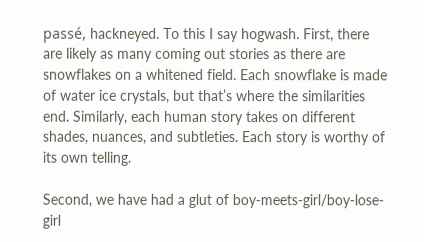passé, hackneyed. To this I say hogwash. First, there are likely as many coming out stories as there are snowflakes on a whitened field. Each snowflake is made of water ice crystals, but that’s where the similarities end. Similarly, each human story takes on different shades, nuances, and subtleties. Each story is worthy of its own telling.

Second, we have had a glut of boy-meets-girl/boy-lose-girl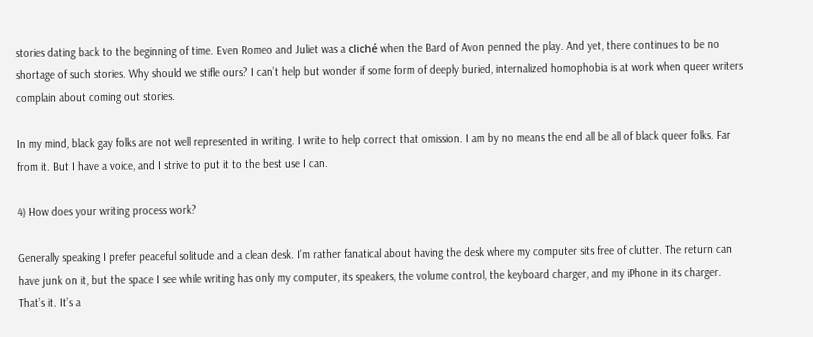stories dating back to the beginning of time. Even Romeo and Juliet was a cliché when the Bard of Avon penned the play. And yet, there continues to be no shortage of such stories. Why should we stifle ours? I can’t help but wonder if some form of deeply buried, internalized homophobia is at work when queer writers complain about coming out stories.

In my mind, black gay folks are not well represented in writing. I write to help correct that omission. I am by no means the end all be all of black queer folks. Far from it. But I have a voice, and I strive to put it to the best use I can.

4) How does your writing process work?

Generally speaking I prefer peaceful solitude and a clean desk. I’m rather fanatical about having the desk where my computer sits free of clutter. The return can have junk on it, but the space I see while writing has only my computer, its speakers, the volume control, the keyboard charger, and my iPhone in its charger. That’s it. It’s a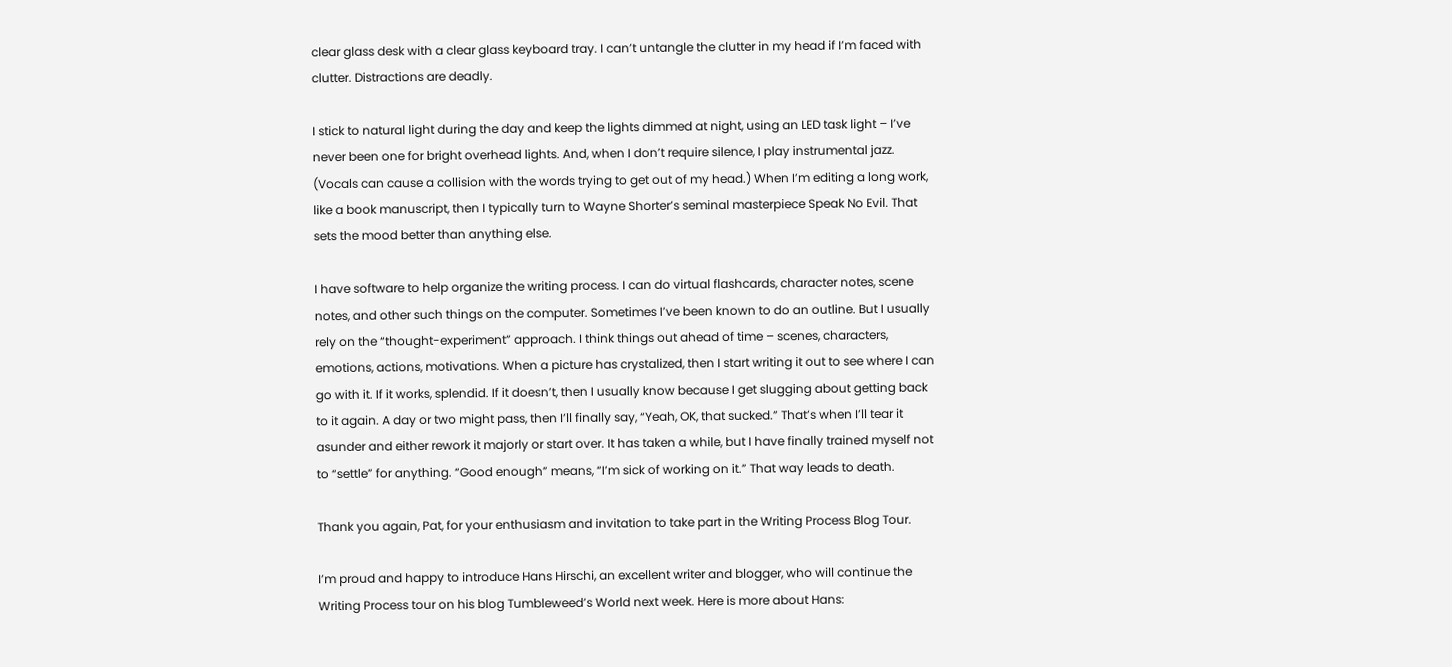clear glass desk with a clear glass keyboard tray. I can’t untangle the clutter in my head if I’m faced with clutter. Distractions are deadly.

I stick to natural light during the day and keep the lights dimmed at night, using an LED task light – I’ve never been one for bright overhead lights. And, when I don’t require silence, I play instrumental jazz. (Vocals can cause a collision with the words trying to get out of my head.) When I’m editing a long work, like a book manuscript, then I typically turn to Wayne Shorter’s seminal masterpiece Speak No Evil. That sets the mood better than anything else.

I have software to help organize the writing process. I can do virtual flashcards, character notes, scene notes, and other such things on the computer. Sometimes I’ve been known to do an outline. But I usually rely on the “thought-experiment” approach. I think things out ahead of time – scenes, characters, emotions, actions, motivations. When a picture has crystalized, then I start writing it out to see where I can go with it. If it works, splendid. If it doesn’t, then I usually know because I get slugging about getting back to it again. A day or two might pass, then I’ll finally say, “Yeah, OK, that sucked.” That’s when I’ll tear it asunder and either rework it majorly or start over. It has taken a while, but I have finally trained myself not to “settle” for anything. “Good enough” means, “I’m sick of working on it.” That way leads to death.

Thank you again, Pat, for your enthusiasm and invitation to take part in the Writing Process Blog Tour.

I’m proud and happy to introduce Hans Hirschi, an excellent writer and blogger, who will continue the Writing Process tour on his blog Tumbleweed’s World next week. Here is more about Hans: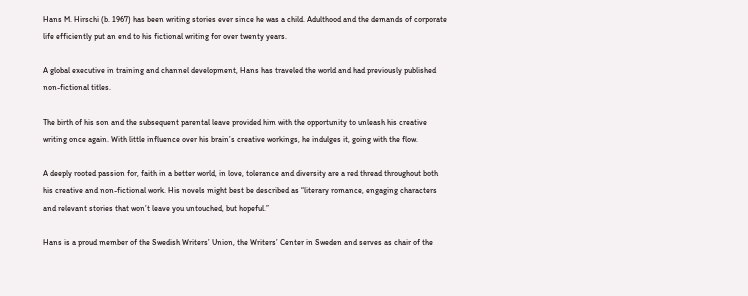Hans M. Hirschi (b. 1967) has been writing stories ever since he was a child. Adulthood and the demands of corporate life efficiently put an end to his fictional writing for over twenty years.

A global executive in training and channel development, Hans has traveled the world and had previously published non-fictional titles.

The birth of his son and the subsequent parental leave provided him with the opportunity to unleash his creative writing once again. With little influence over his brain’s creative workings, he indulges it, going with the flow.

A deeply rooted passion for, faith in a better world, in love, tolerance and diversity are a red thread throughout both his creative and non-fictional work. His novels might best be described as “literary romance, engaging characters and relevant stories that won’t leave you untouched, but hopeful.”

Hans is a proud member of the Swedish Writers’ Union, the Writers’ Center in Sweden and serves as chair of the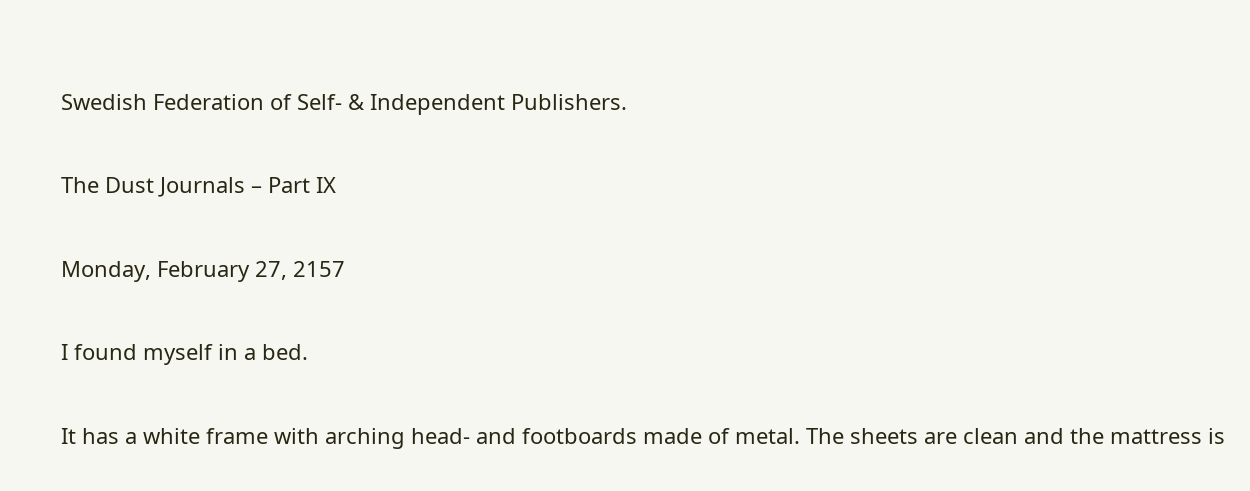Swedish Federation of Self- & Independent Publishers.

The Dust Journals – Part IX

Monday, February 27, 2157

I found myself in a bed.

It has a white frame with arching head- and footboards made of metal. The sheets are clean and the mattress is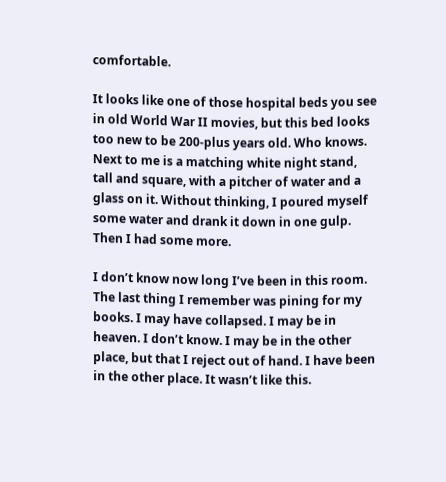comfortable.

It looks like one of those hospital beds you see in old World War II movies, but this bed looks too new to be 200-plus years old. Who knows. Next to me is a matching white night stand, tall and square, with a pitcher of water and a glass on it. Without thinking, I poured myself some water and drank it down in one gulp. Then I had some more.

I don’t know now long I’ve been in this room. The last thing I remember was pining for my books. I may have collapsed. I may be in heaven. I don’t know. I may be in the other place, but that I reject out of hand. I have been in the other place. It wasn’t like this.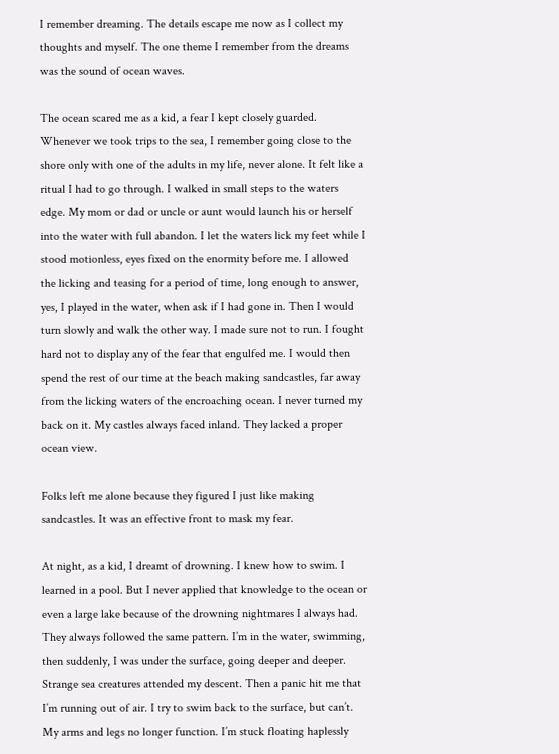I remember dreaming. The details escape me now as I collect my thoughts and myself. The one theme I remember from the dreams was the sound of ocean waves.

The ocean scared me as a kid, a fear I kept closely guarded. Whenever we took trips to the sea, I remember going close to the shore only with one of the adults in my life, never alone. It felt like a ritual I had to go through. I walked in small steps to the waters edge. My mom or dad or uncle or aunt would launch his or herself into the water with full abandon. I let the waters lick my feet while I stood motionless, eyes fixed on the enormity before me. I allowed the licking and teasing for a period of time, long enough to answer, yes, I played in the water, when ask if I had gone in. Then I would turn slowly and walk the other way. I made sure not to run. I fought hard not to display any of the fear that engulfed me. I would then spend the rest of our time at the beach making sandcastles, far away from the licking waters of the encroaching ocean. I never turned my back on it. My castles always faced inland. They lacked a proper ocean view.

Folks left me alone because they figured I just like making sandcastles. It was an effective front to mask my fear.

At night, as a kid, I dreamt of drowning. I knew how to swim. I learned in a pool. But I never applied that knowledge to the ocean or even a large lake because of the drowning nightmares I always had. They always followed the same pattern. I’m in the water, swimming, then suddenly, I was under the surface, going deeper and deeper. Strange sea creatures attended my descent. Then a panic hit me that I’m running out of air. I try to swim back to the surface, but can’t. My arms and legs no longer function. I’m stuck floating haplessly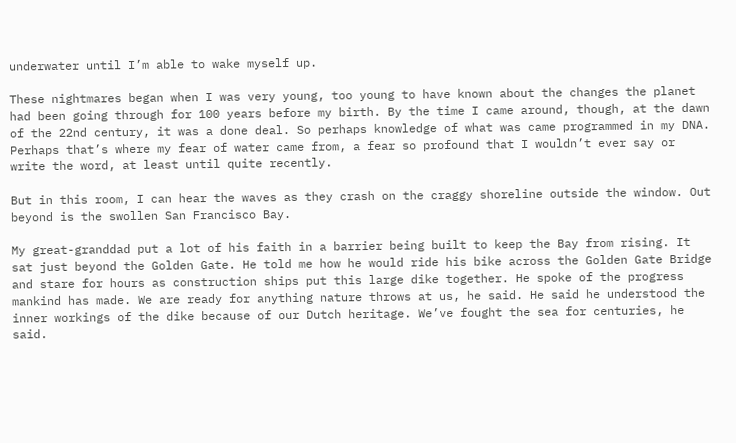underwater until I’m able to wake myself up.

These nightmares began when I was very young, too young to have known about the changes the planet had been going through for 100 years before my birth. By the time I came around, though, at the dawn of the 22nd century, it was a done deal. So perhaps knowledge of what was came programmed in my DNA. Perhaps that’s where my fear of water came from, a fear so profound that I wouldn’t ever say or write the word, at least until quite recently.

But in this room, I can hear the waves as they crash on the craggy shoreline outside the window. Out beyond is the swollen San Francisco Bay.

My great-granddad put a lot of his faith in a barrier being built to keep the Bay from rising. It sat just beyond the Golden Gate. He told me how he would ride his bike across the Golden Gate Bridge and stare for hours as construction ships put this large dike together. He spoke of the progress mankind has made. We are ready for anything nature throws at us, he said. He said he understood the inner workings of the dike because of our Dutch heritage. We’ve fought the sea for centuries, he said.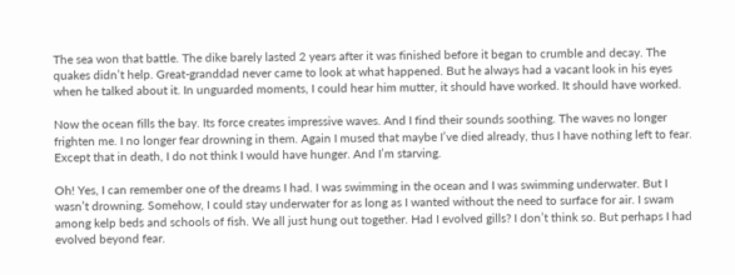The sea won that battle. The dike barely lasted 2 years after it was finished before it began to crumble and decay. The quakes didn’t help. Great-granddad never came to look at what happened. But he always had a vacant look in his eyes when he talked about it. In unguarded moments, I could hear him mutter, it should have worked. It should have worked.

Now the ocean fills the bay. Its force creates impressive waves. And I find their sounds soothing. The waves no longer frighten me. I no longer fear drowning in them. Again I mused that maybe I’ve died already, thus I have nothing left to fear. Except that in death, I do not think I would have hunger. And I’m starving.

Oh! Yes, I can remember one of the dreams I had. I was swimming in the ocean and I was swimming underwater. But I wasn’t drowning. Somehow, I could stay underwater for as long as I wanted without the need to surface for air. I swam among kelp beds and schools of fish. We all just hung out together. Had I evolved gills? I don’t think so. But perhaps I had evolved beyond fear.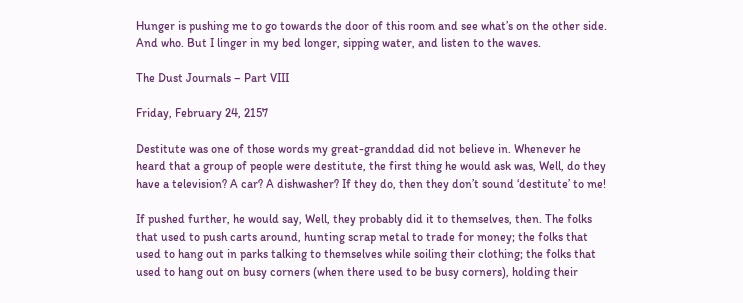Hunger is pushing me to go towards the door of this room and see what’s on the other side. And who. But I linger in my bed longer, sipping water, and listen to the waves.

The Dust Journals – Part VIII

Friday, February 24, 2157

Destitute was one of those words my great-granddad did not believe in. Whenever he heard that a group of people were destitute, the first thing he would ask was, Well, do they have a television? A car? A dishwasher? If they do, then they don’t sound ‘destitute’ to me!

If pushed further, he would say, Well, they probably did it to themselves, then. The folks that used to push carts around, hunting scrap metal to trade for money; the folks that used to hang out in parks talking to themselves while soiling their clothing; the folks that used to hang out on busy corners (when there used to be busy corners), holding their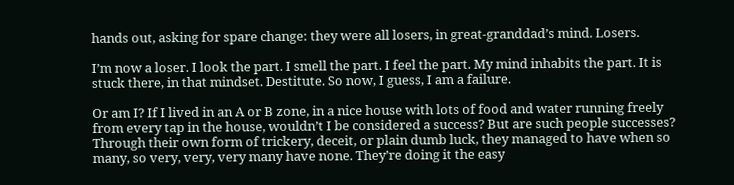hands out, asking for spare change: they were all losers, in great-granddad’s mind. Losers.

I’m now a loser. I look the part. I smell the part. I feel the part. My mind inhabits the part. It is stuck there, in that mindset. Destitute. So now, I guess, I am a failure.

Or am I? If I lived in an A or B zone, in a nice house with lots of food and water running freely from every tap in the house, wouldn’t I be considered a success? But are such people successes? Through their own form of trickery, deceit, or plain dumb luck, they managed to have when so many, so very, very, very many have none. They’re doing it the easy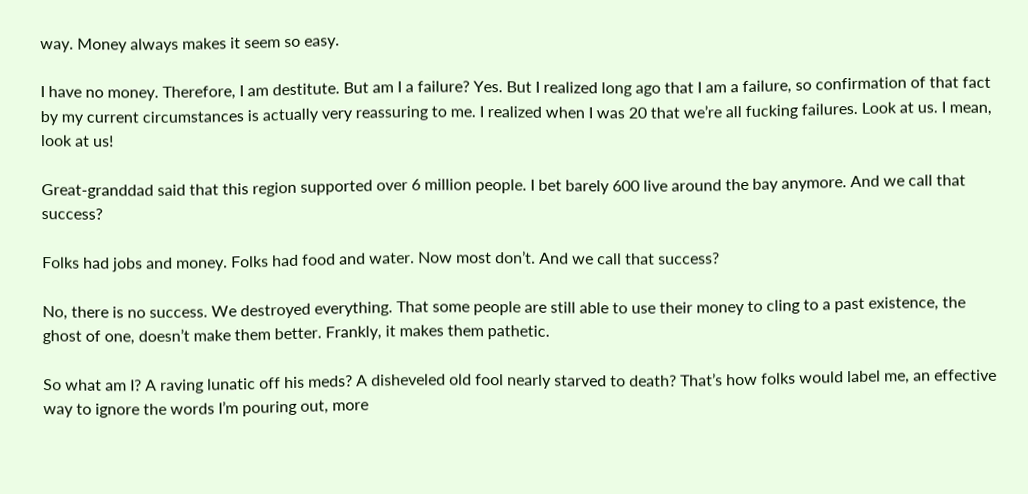way. Money always makes it seem so easy.

I have no money. Therefore, I am destitute. But am I a failure? Yes. But I realized long ago that I am a failure, so confirmation of that fact by my current circumstances is actually very reassuring to me. I realized when I was 20 that we’re all fucking failures. Look at us. I mean, look at us!

Great-granddad said that this region supported over 6 million people. I bet barely 600 live around the bay anymore. And we call that success?

Folks had jobs and money. Folks had food and water. Now most don’t. And we call that success?

No, there is no success. We destroyed everything. That some people are still able to use their money to cling to a past existence, the ghost of one, doesn’t make them better. Frankly, it makes them pathetic.

So what am I? A raving lunatic off his meds? A disheveled old fool nearly starved to death? That’s how folks would label me, an effective way to ignore the words I’m pouring out, more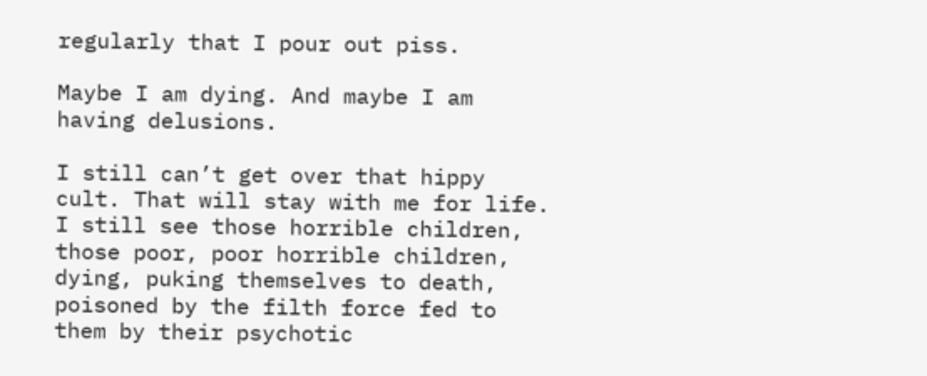regularly that I pour out piss.

Maybe I am dying. And maybe I am having delusions.

I still can’t get over that hippy cult. That will stay with me for life. I still see those horrible children, those poor, poor horrible children, dying, puking themselves to death, poisoned by the filth force fed to them by their psychotic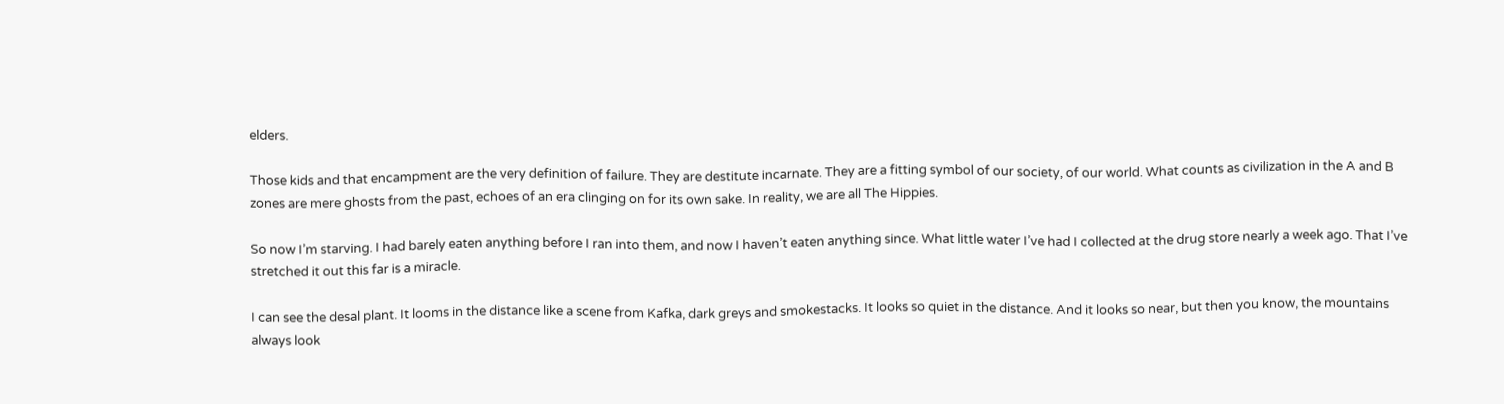elders.

Those kids and that encampment are the very definition of failure. They are destitute incarnate. They are a fitting symbol of our society, of our world. What counts as civilization in the A and B zones are mere ghosts from the past, echoes of an era clinging on for its own sake. In reality, we are all The Hippies.

So now I’m starving. I had barely eaten anything before I ran into them, and now I haven’t eaten anything since. What little water I’ve had I collected at the drug store nearly a week ago. That I’ve stretched it out this far is a miracle.

I can see the desal plant. It looms in the distance like a scene from Kafka, dark greys and smokestacks. It looks so quiet in the distance. And it looks so near, but then you know, the mountains always look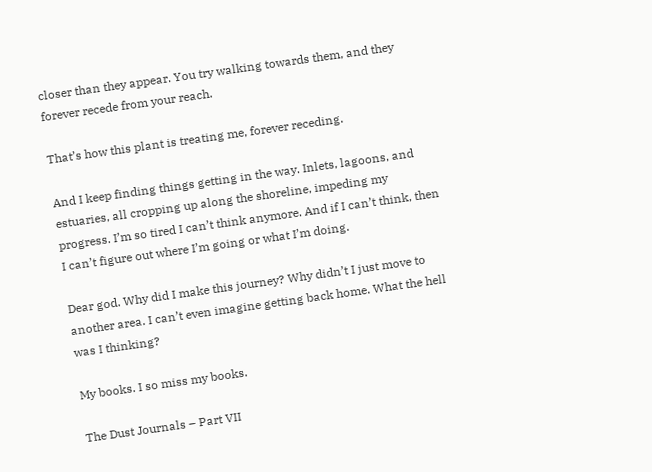closer than they appear. You try walking towards them, and they forever recede from your reach.

That’s how this plant is treating me, forever receding.

And I keep finding things getting in the way. Inlets, lagoons, and estuaries, all cropping up along the shoreline, impeding my progress. I’m so tired I can’t think anymore. And if I can’t think, then I can’t figure out where I’m going or what I’m doing.

Dear god. Why did I make this journey? Why didn’t I just move to another area. I can’t even imagine getting back home. What the hell was I thinking?

My books. I so miss my books.

The Dust Journals – Part VII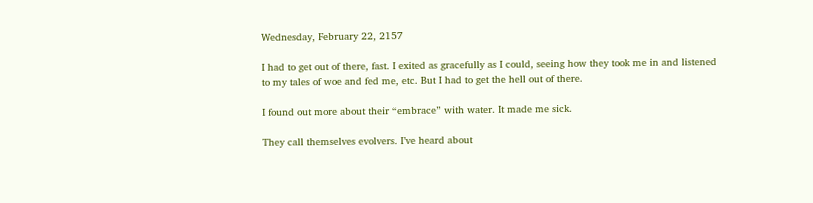Wednesday, February 22, 2157

I had to get out of there, fast. I exited as gracefully as I could, seeing how they took me in and listened to my tales of woe and fed me, etc. But I had to get the hell out of there.

I found out more about their “embrace” with water. It made me sick.

They call themselves evolvers. I’ve heard about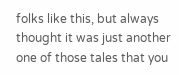folks like this, but always thought it was just another one of those tales that you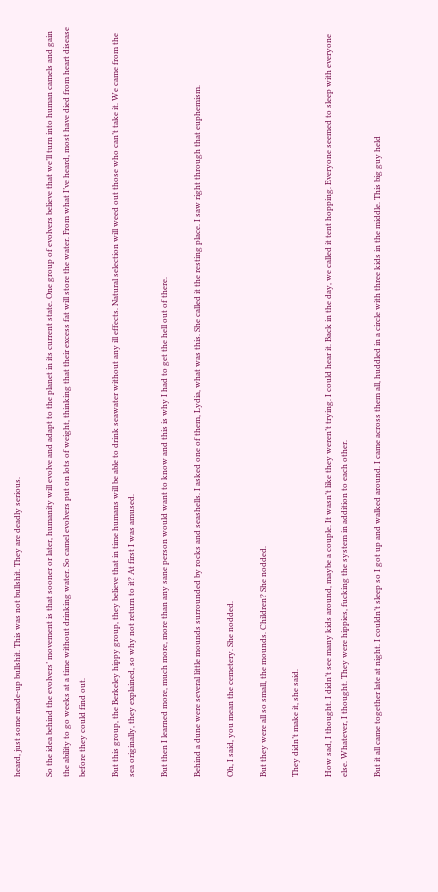heard, just some made-up bullshit. This was not bullshit. They are deadly serious.

So the idea behind the evolvers’ movement is that sooner or later, humanity will evolve and adapt to the planet in its current state. One group of evolvers believe that we’ll turn into human camels and gain the ability to go weeks at a time without drinking water. So camel evolvers put on lots of weight, thinking that their excess fat will store the water. From what I’ve heard, most have died from heart disease before they could find out.

But this group, the Berkeley hippy group, they believe that in time humans will be able to drink seawater without any ill effects. Natural selection will weed out those who can’t take it. We came from the sea originally, they explained, so why not return to it? At first I was amused.

But then I learned more, much more, more than any sane person would want to know and this is why I had to get the hell out of there.

Behind a dune were several little mounds surrounded by rocks and seashells. I asked one of them, Lydia, what was this. She called it the resting place. I saw right through that euphemism.

Oh, I said, you mean the cemetery. She nodded.

But they were all so small, the mounds. Children? She nodded.

They didn’t make it, she said.

How sad, I thought. I didn’t see many kids around, maybe a couple. It wasn’t like they weren’t trying. I could hear it. Back in the day, we called it tent hopping. Everyone seemed to sleep with everyone else. Whatever, I thought. They were hippies, fucking the system in addition to each other.

But it all came together late at night. I couldn’t sleep so I got up and walked around. I came across them all, huddled in a circle with three kids in the middle. This big guy held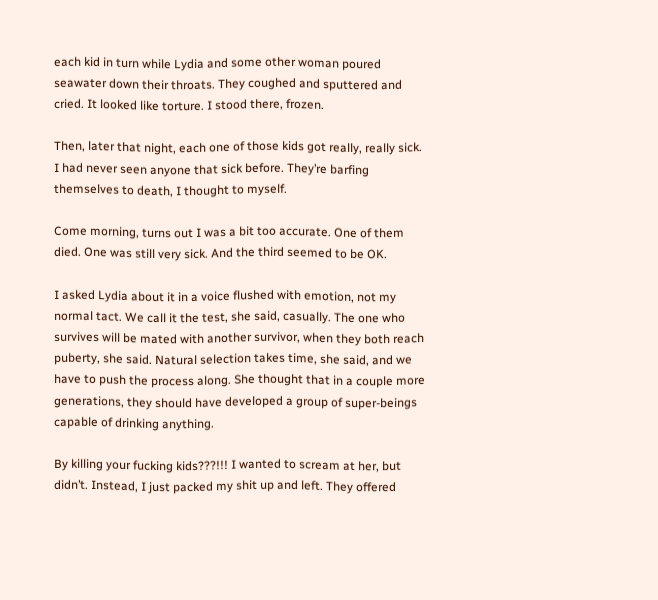each kid in turn while Lydia and some other woman poured seawater down their throats. They coughed and sputtered and cried. It looked like torture. I stood there, frozen.

Then, later that night, each one of those kids got really, really sick. I had never seen anyone that sick before. They’re barfing themselves to death, I thought to myself.

Come morning, turns out I was a bit too accurate. One of them died. One was still very sick. And the third seemed to be OK.

I asked Lydia about it in a voice flushed with emotion, not my normal tact. We call it the test, she said, casually. The one who survives will be mated with another survivor, when they both reach puberty, she said. Natural selection takes time, she said, and we have to push the process along. She thought that in a couple more generations, they should have developed a group of super-beings capable of drinking anything.

By killing your fucking kids???!!! I wanted to scream at her, but didn’t. Instead, I just packed my shit up and left. They offered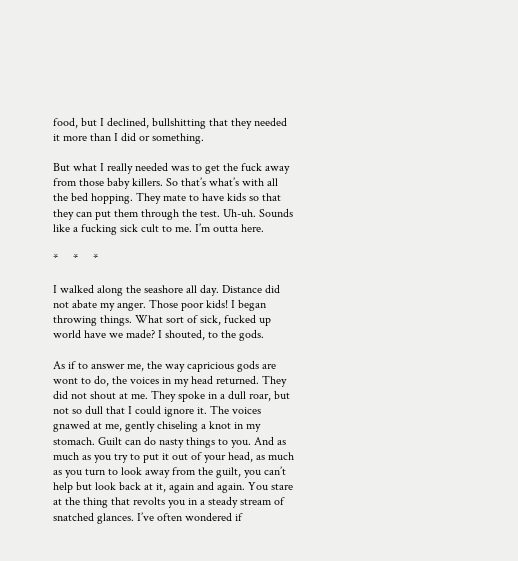food, but I declined, bullshitting that they needed it more than I did or something.

But what I really needed was to get the fuck away from those baby killers. So that’s what’s with all the bed hopping. They mate to have kids so that they can put them through the test. Uh-uh. Sounds like a fucking sick cult to me. I’m outta here.

*     *     *

I walked along the seashore all day. Distance did not abate my anger. Those poor kids! I began throwing things. What sort of sick, fucked up world have we made? I shouted, to the gods.

As if to answer me, the way capricious gods are wont to do, the voices in my head returned. They did not shout at me. They spoke in a dull roar, but not so dull that I could ignore it. The voices gnawed at me, gently chiseling a knot in my stomach. Guilt can do nasty things to you. And as much as you try to put it out of your head, as much as you turn to look away from the guilt, you can’t help but look back at it, again and again. You stare at the thing that revolts you in a steady stream of snatched glances. I’ve often wondered if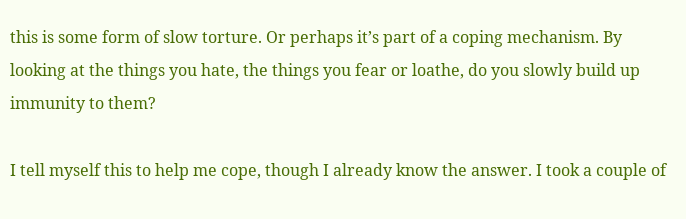this is some form of slow torture. Or perhaps it’s part of a coping mechanism. By looking at the things you hate, the things you fear or loathe, do you slowly build up immunity to them?

I tell myself this to help me cope, though I already know the answer. I took a couple of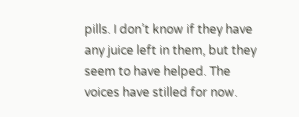pills. I don’t know if they have any juice left in them, but they seem to have helped. The voices have stilled for now.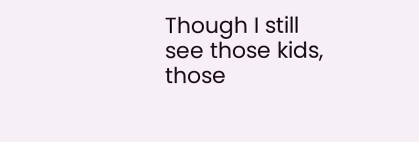Though I still see those kids, those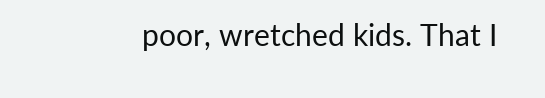poor, wretched kids. That I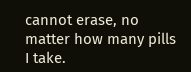cannot erase, no matter how many pills I take.